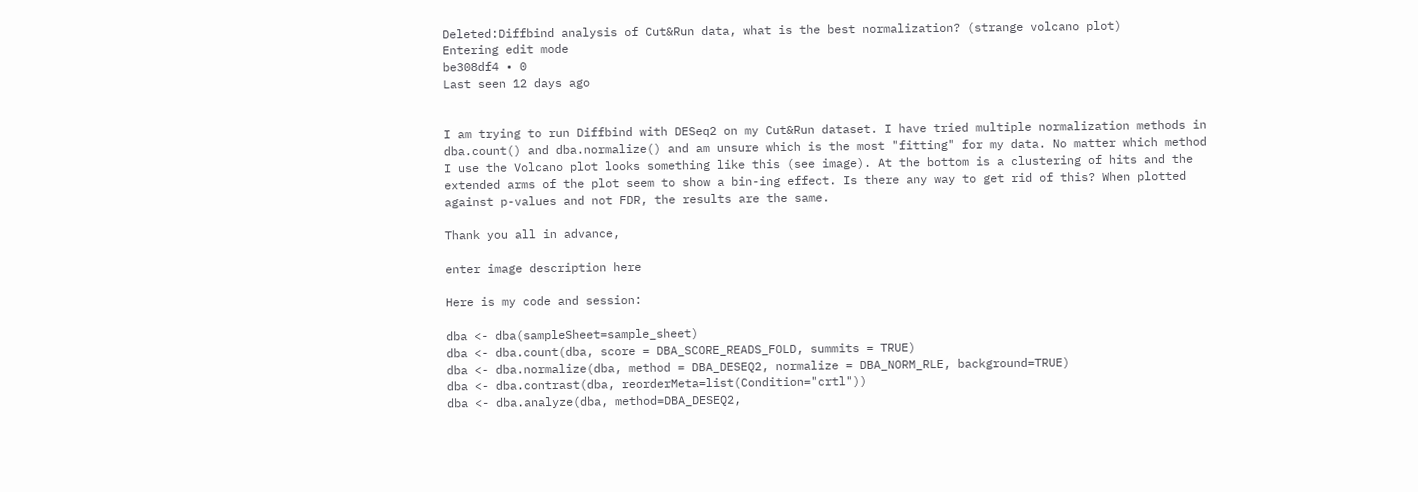Deleted:Diffbind analysis of Cut&Run data, what is the best normalization? (strange volcano plot)
Entering edit mode
be308df4 • 0
Last seen 12 days ago


I am trying to run Diffbind with DESeq2 on my Cut&Run dataset. I have tried multiple normalization methods in dba.count() and dba.normalize() and am unsure which is the most "fitting" for my data. No matter which method I use the Volcano plot looks something like this (see image). At the bottom is a clustering of hits and the extended arms of the plot seem to show a bin-ing effect. Is there any way to get rid of this? When plotted against p-values and not FDR, the results are the same.

Thank you all in advance,

enter image description here

Here is my code and session:

dba <- dba(sampleSheet=sample_sheet)
dba <- dba.count(dba, score = DBA_SCORE_READS_FOLD, summits = TRUE)
dba <- dba.normalize(dba, method = DBA_DESEQ2, normalize = DBA_NORM_RLE, background=TRUE)
dba <- dba.contrast(dba, reorderMeta=list(Condition="crtl"))
dba <- dba.analyze(dba, method=DBA_DESEQ2,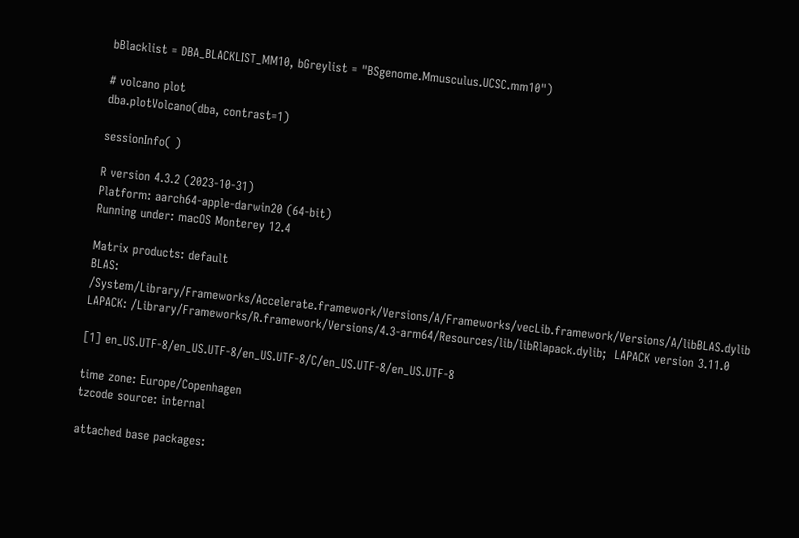bBlacklist = DBA_BLACKLIST_MM10, bGreylist = "BSgenome.Mmusculus.UCSC.mm10")

# volcano plot
dba.plotVolcano(dba, contrast=1)

sessionInfo( )

R version 4.3.2 (2023-10-31)
Platform: aarch64-apple-darwin20 (64-bit)
Running under: macOS Monterey 12.4

Matrix products: default
BLAS:   /System/Library/Frameworks/Accelerate.framework/Versions/A/Frameworks/vecLib.framework/Versions/A/libBLAS.dylib
LAPACK: /Library/Frameworks/R.framework/Versions/4.3-arm64/Resources/lib/libRlapack.dylib;  LAPACK version 3.11.0

[1] en_US.UTF-8/en_US.UTF-8/en_US.UTF-8/C/en_US.UTF-8/en_US.UTF-8

time zone: Europe/Copenhagen
tzcode source: internal

attached base packages: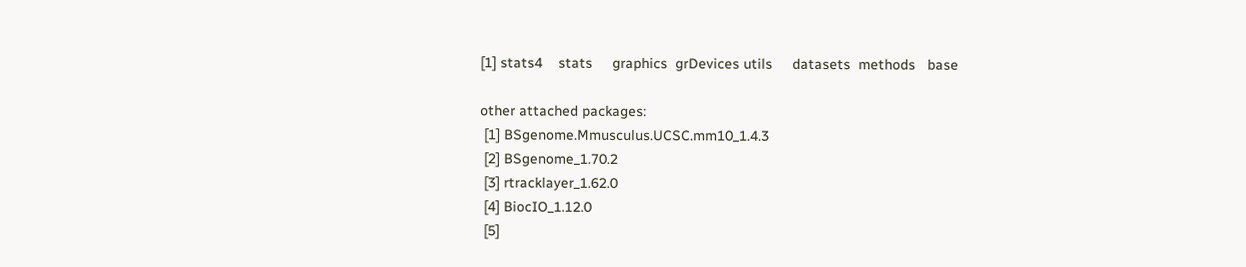[1] stats4    stats     graphics  grDevices utils     datasets  methods   base

other attached packages:
 [1] BSgenome.Mmusculus.UCSC.mm10_1.4.3
 [2] BSgenome_1.70.2
 [3] rtracklayer_1.62.0
 [4] BiocIO_1.12.0
 [5]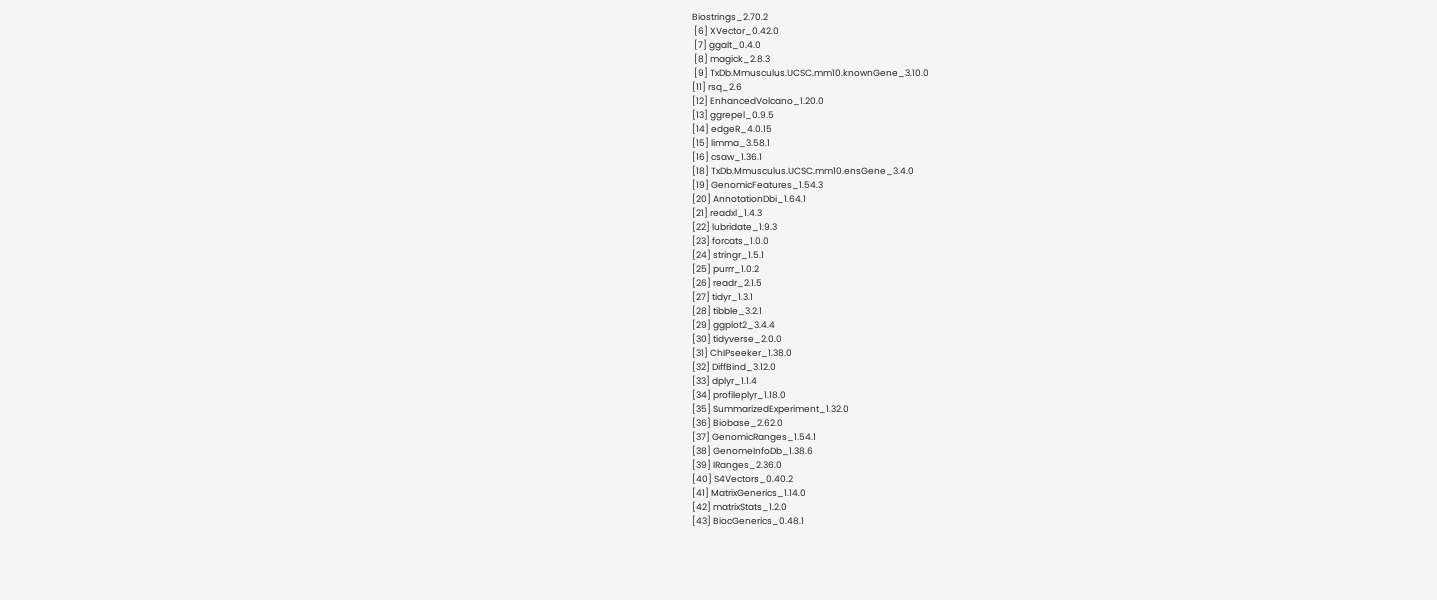Biostrings_2.70.2
 [6] XVector_0.42.0
 [7] ggalt_0.4.0
 [8] magick_2.8.3
 [9] TxDb.Mmusculus.UCSC.mm10.knownGene_3.10.0
[11] rsq_2.6
[12] EnhancedVolcano_1.20.0
[13] ggrepel_0.9.5
[14] edgeR_4.0.15
[15] limma_3.58.1
[16] csaw_1.36.1
[18] TxDb.Mmusculus.UCSC.mm10.ensGene_3.4.0
[19] GenomicFeatures_1.54.3
[20] AnnotationDbi_1.64.1
[21] readxl_1.4.3
[22] lubridate_1.9.3
[23] forcats_1.0.0
[24] stringr_1.5.1
[25] purrr_1.0.2
[26] readr_2.1.5
[27] tidyr_1.3.1
[28] tibble_3.2.1
[29] ggplot2_3.4.4
[30] tidyverse_2.0.0
[31] ChIPseeker_1.38.0
[32] DiffBind_3.12.0
[33] dplyr_1.1.4
[34] profileplyr_1.18.0
[35] SummarizedExperiment_1.32.0
[36] Biobase_2.62.0
[37] GenomicRanges_1.54.1
[38] GenomeInfoDb_1.38.6
[39] IRanges_2.36.0
[40] S4Vectors_0.40.2
[41] MatrixGenerics_1.14.0
[42] matrixStats_1.2.0
[43] BiocGenerics_0.48.1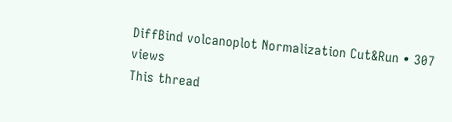DiffBind volcanoplot Normalization Cut&Run • 307 views
This thread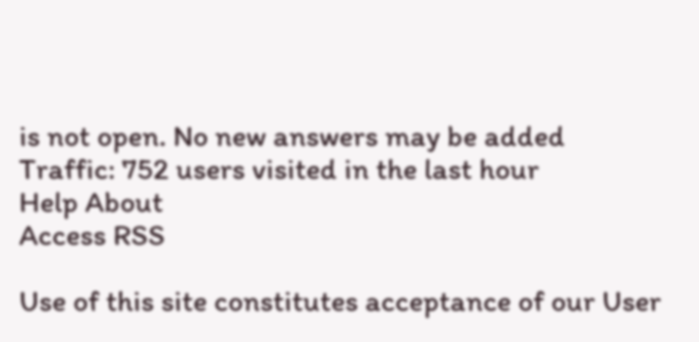is not open. No new answers may be added
Traffic: 752 users visited in the last hour
Help About
Access RSS

Use of this site constitutes acceptance of our User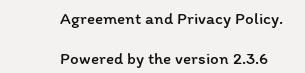Agreement and Privacy Policy.

Powered by the version 2.3.6